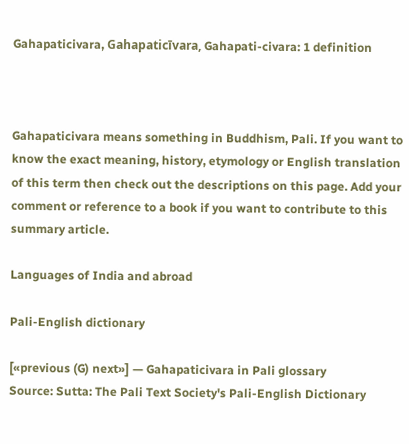Gahapaticivara, Gahapaticīvara, Gahapati-civara: 1 definition



Gahapaticivara means something in Buddhism, Pali. If you want to know the exact meaning, history, etymology or English translation of this term then check out the descriptions on this page. Add your comment or reference to a book if you want to contribute to this summary article.

Languages of India and abroad

Pali-English dictionary

[«previous (G) next»] — Gahapaticivara in Pali glossary
Source: Sutta: The Pali Text Society's Pali-English Dictionary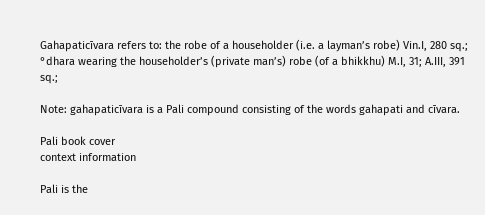Gahapaticīvara refers to: the robe of a householder (i.e. a layman’s robe) Vin.I, 280 sq.; °dhara wearing the householder’s (private man’s) robe (of a bhikkhu) M.I, 31; A.III, 391 sq.;

Note: gahapaticīvara is a Pali compound consisting of the words gahapati and cīvara.

Pali book cover
context information

Pali is the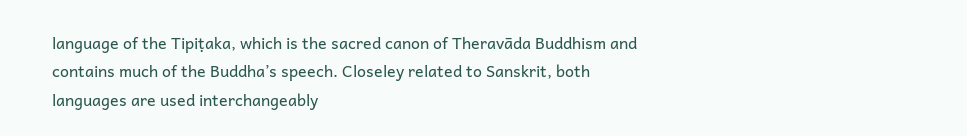language of the Tipiṭaka, which is the sacred canon of Theravāda Buddhism and contains much of the Buddha’s speech. Closeley related to Sanskrit, both languages are used interchangeably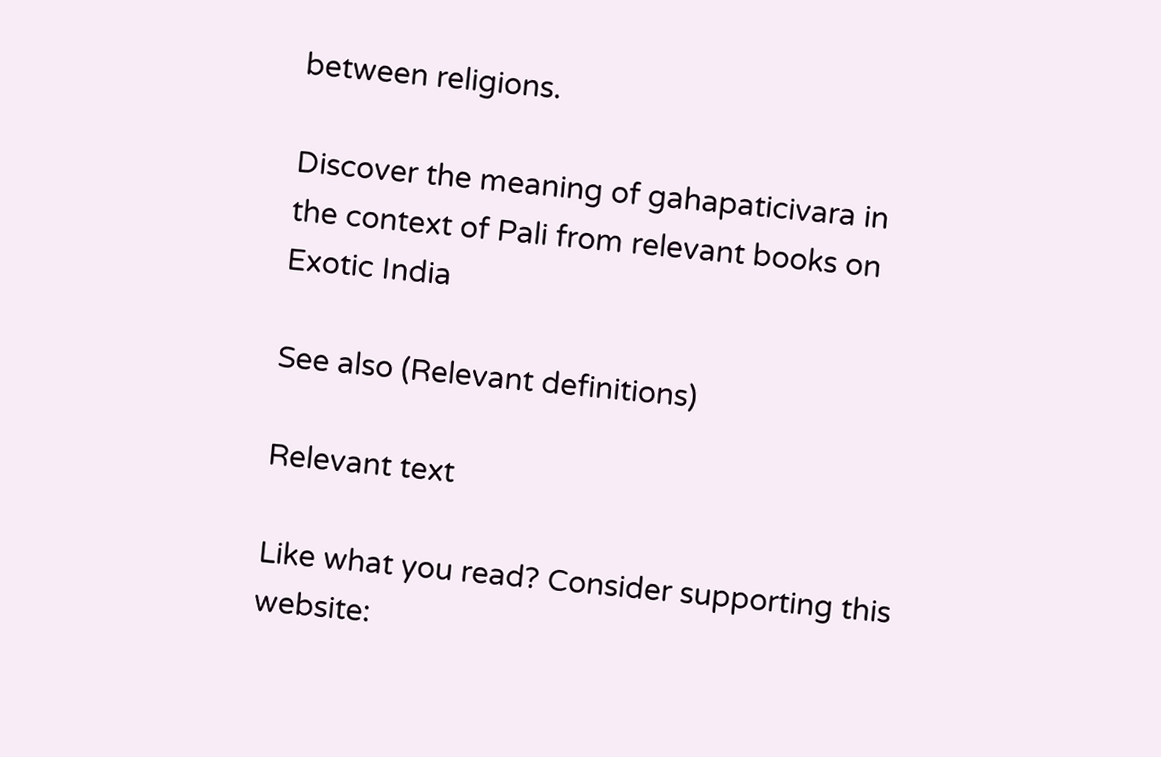between religions.

Discover the meaning of gahapaticivara in the context of Pali from relevant books on Exotic India

See also (Relevant definitions)

Relevant text

Like what you read? Consider supporting this website: